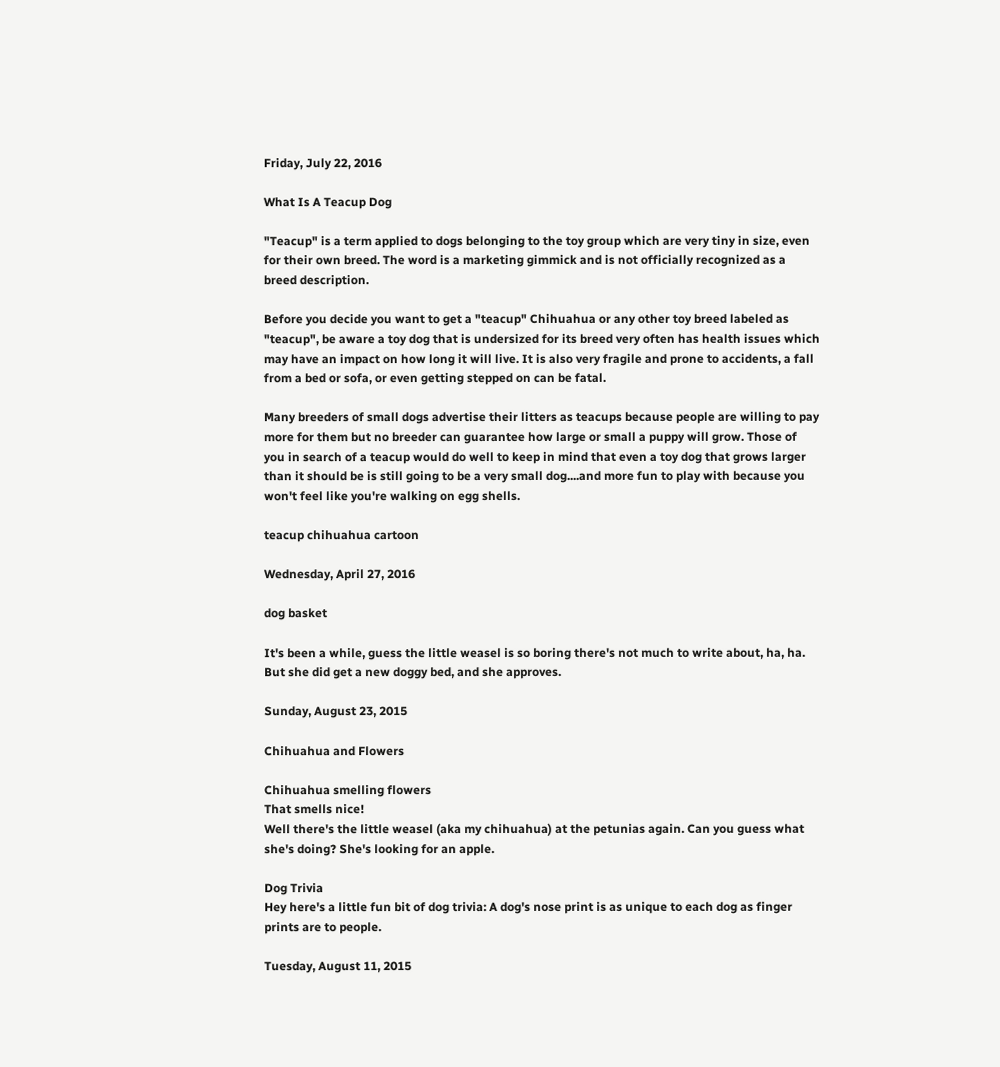Friday, July 22, 2016

What Is A Teacup Dog

"Teacup" is a term applied to dogs belonging to the toy group which are very tiny in size, even for their own breed. The word is a marketing gimmick and is not officially recognized as a breed description.

Before you decide you want to get a "teacup" Chihuahua or any other toy breed labeled as "teacup", be aware a toy dog that is undersized for its breed very often has health issues which may have an impact on how long it will live. It is also very fragile and prone to accidents, a fall from a bed or sofa, or even getting stepped on can be fatal.

Many breeders of small dogs advertise their litters as teacups because people are willing to pay more for them but no breeder can guarantee how large or small a puppy will grow. Those of you in search of a teacup would do well to keep in mind that even a toy dog that grows larger than it should be is still going to be a very small dog....and more fun to play with because you won't feel like you're walking on egg shells.

teacup chihuahua cartoon

Wednesday, April 27, 2016

dog basket

It's been a while, guess the little weasel is so boring there's not much to write about, ha, ha. But she did get a new doggy bed, and she approves.

Sunday, August 23, 2015

Chihuahua and Flowers

Chihuahua smelling flowers
That smells nice!
Well there's the little weasel (aka my chihuahua) at the petunias again. Can you guess what she's doing? She's looking for an apple.

Dog Trivia
Hey here's a little fun bit of dog trivia: A dog's nose print is as unique to each dog as finger prints are to people.

Tuesday, August 11, 2015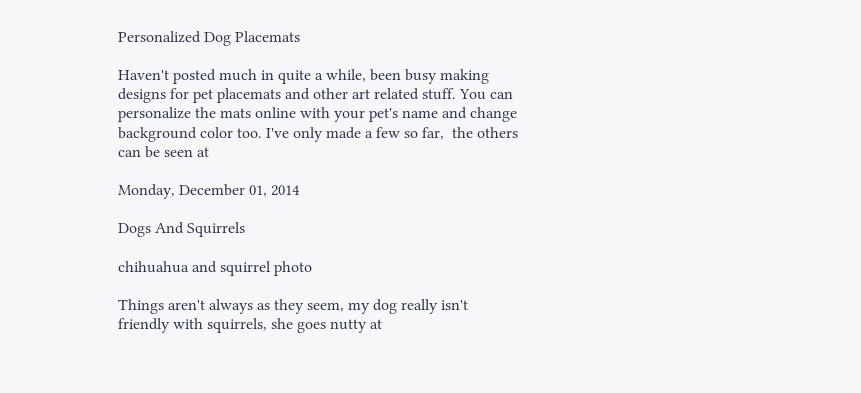Personalized Dog Placemats

Haven't posted much in quite a while, been busy making designs for pet placemats and other art related stuff. You can personalize the mats online with your pet's name and change background color too. I've only made a few so far,  the others can be seen at

Monday, December 01, 2014

Dogs And Squirrels

chihuahua and squirrel photo

Things aren't always as they seem, my dog really isn't friendly with squirrels, she goes nutty at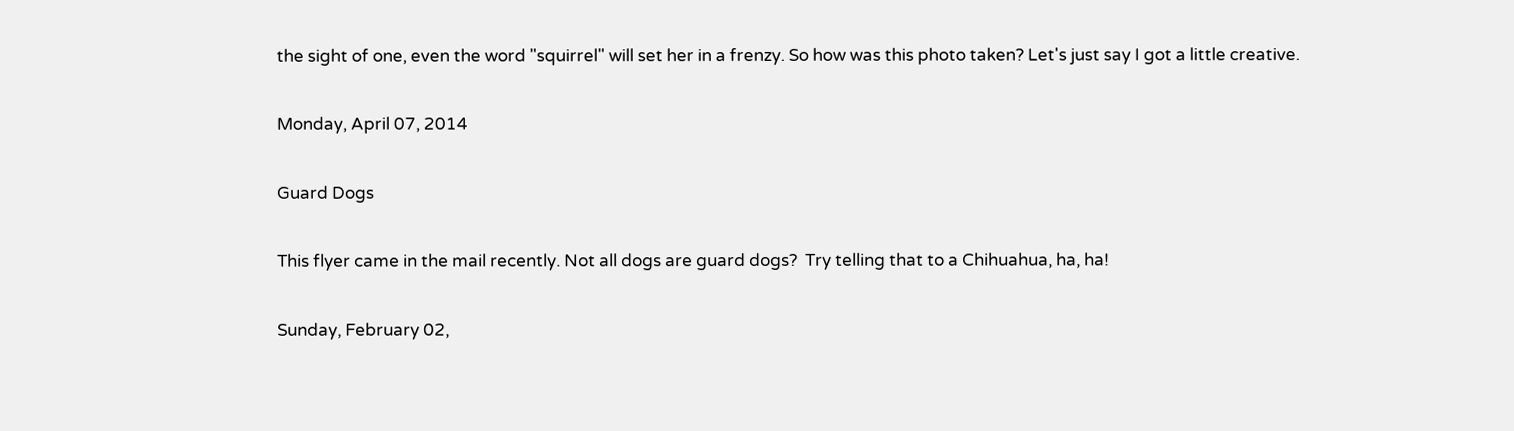the sight of one, even the word "squirrel" will set her in a frenzy. So how was this photo taken? Let's just say I got a little creative.

Monday, April 07, 2014

Guard Dogs

This flyer came in the mail recently. Not all dogs are guard dogs?  Try telling that to a Chihuahua, ha, ha!

Sunday, February 02,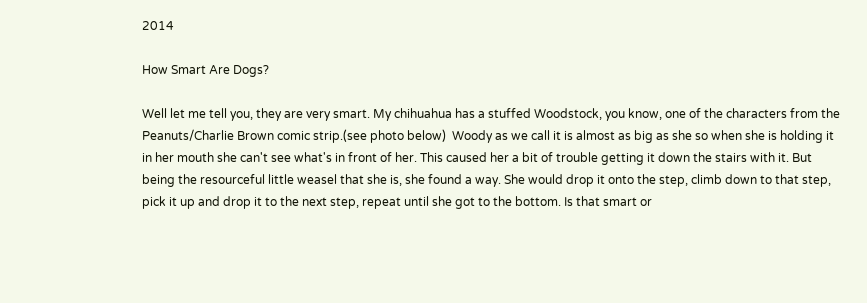2014

How Smart Are Dogs?

Well let me tell you, they are very smart. My chihuahua has a stuffed Woodstock, you know, one of the characters from the Peanuts/Charlie Brown comic strip.(see photo below)  Woody as we call it is almost as big as she so when she is holding it in her mouth she can't see what's in front of her. This caused her a bit of trouble getting it down the stairs with it. But being the resourceful little weasel that she is, she found a way. She would drop it onto the step, climb down to that step, pick it up and drop it to the next step, repeat until she got to the bottom. Is that smart or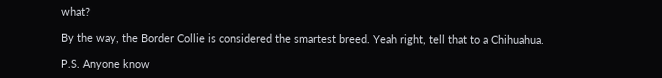what?

By the way, the Border Collie is considered the smartest breed. Yeah right, tell that to a Chihuahua.

P.S. Anyone know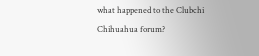what happened to the Clubchi Chihuahua forum?